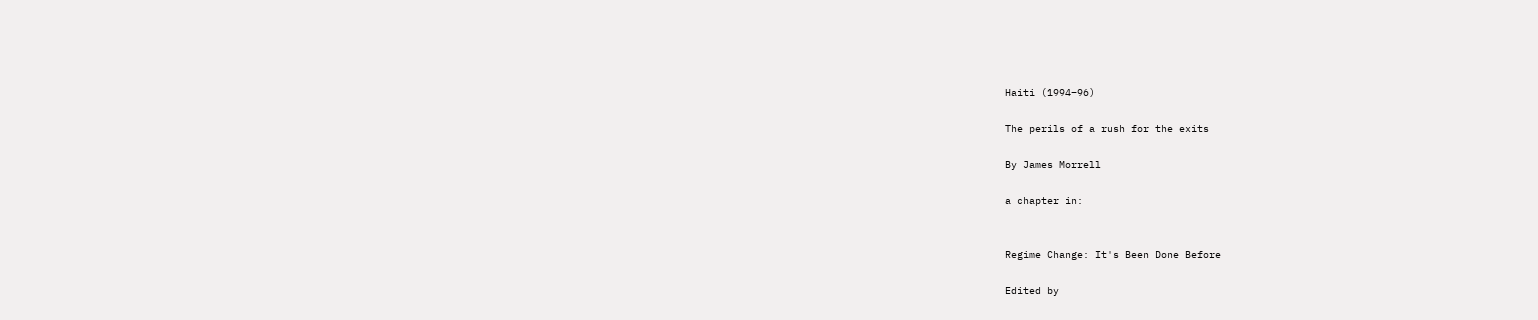Haiti (1994–96)

The perils of a rush for the exits

By James Morrell

a chapter in:


Regime Change: It's Been Done Before

Edited by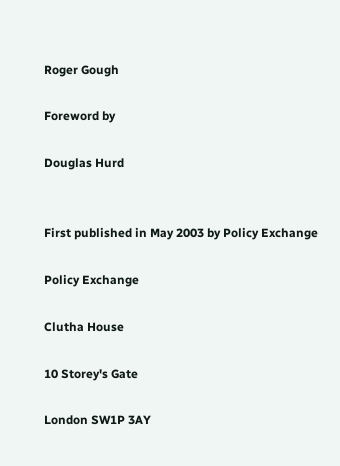Roger Gough

Foreword by

Douglas Hurd


First published in May 2003 by Policy Exchange

Policy Exchange

Clutha House

10 Storey's Gate

London SW1P 3AY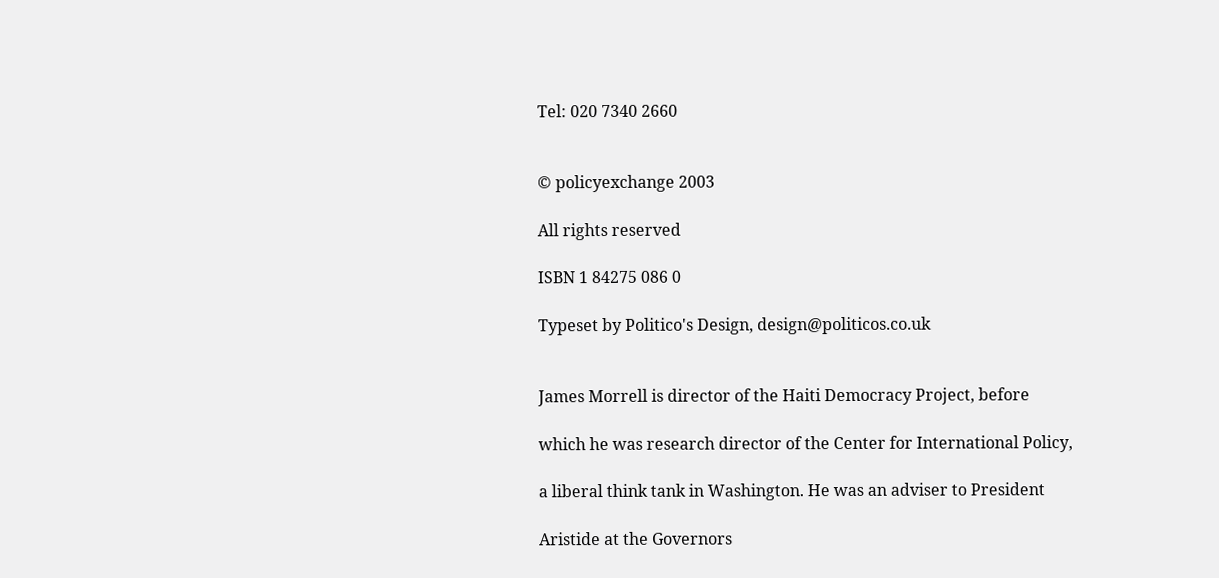Tel: 020 7340 2660


© policyexchange 2003

All rights reserved

ISBN 1 84275 086 0

Typeset by Politico's Design, design@politicos.co.uk


James Morrell is director of the Haiti Democracy Project, before

which he was research director of the Center for International Policy,

a liberal think tank in Washington. He was an adviser to President

Aristide at the Governors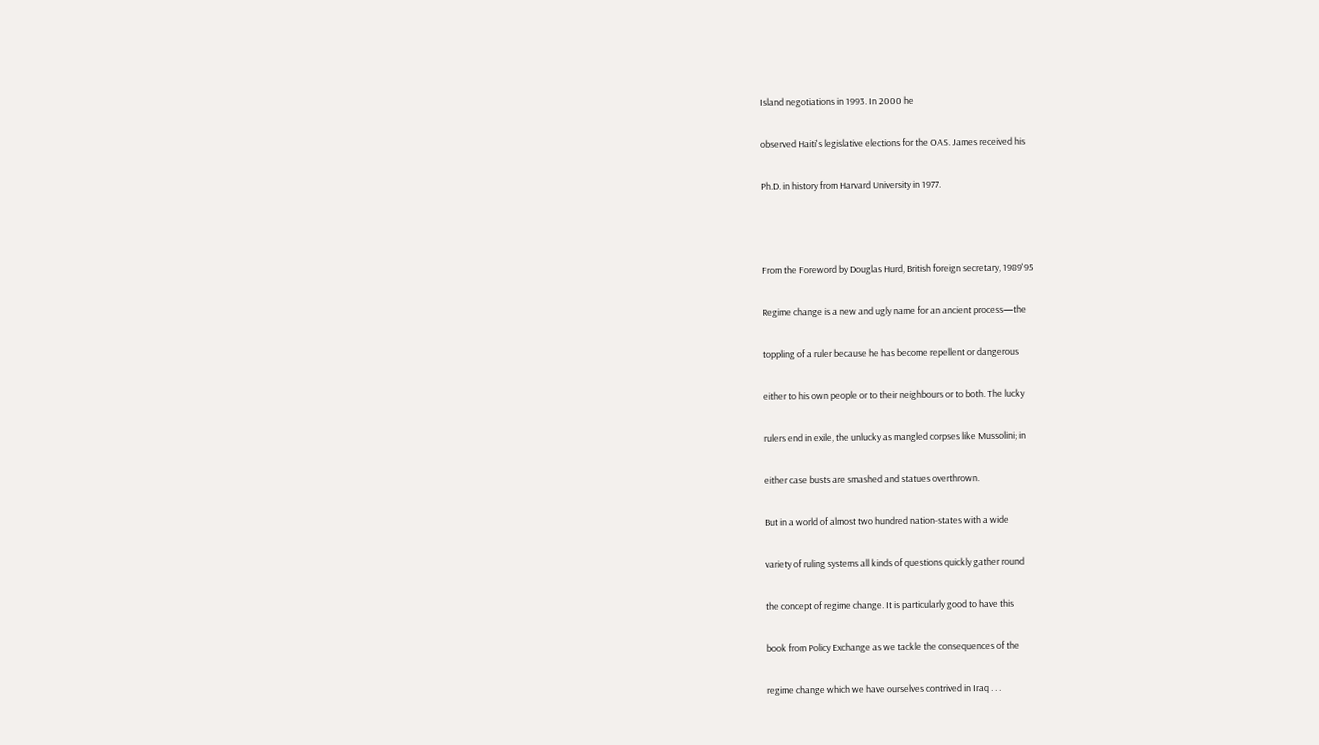Island negotiations in 1993. In 2000 he

observed Haiti's legislative elections for the OAS. James received his

Ph.D. in history from Harvard University in 1977.



From the Foreword by Douglas Hurd, British foreign secretary, 1989'95

Regime change is a new and ugly name for an ancient process—the

toppling of a ruler because he has become repellent or dangerous

either to his own people or to their neighbours or to both. The lucky

rulers end in exile, the unlucky as mangled corpses like Mussolini; in

either case busts are smashed and statues overthrown.

But in a world of almost two hundred nation-states with a wide

variety of ruling systems all kinds of questions quickly gather round

the concept of regime change. It is particularly good to have this

book from Policy Exchange as we tackle the consequences of the

regime change which we have ourselves contrived in Iraq . . .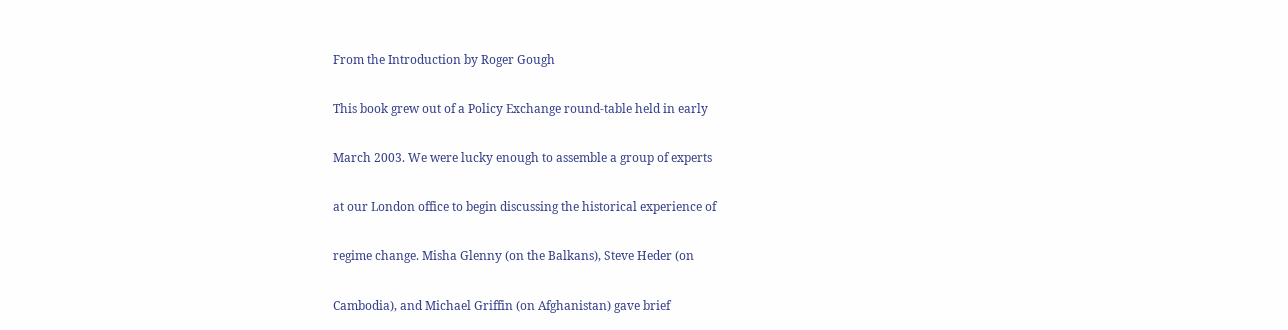From the Introduction by Roger Gough

This book grew out of a Policy Exchange round-table held in early

March 2003. We were lucky enough to assemble a group of experts

at our London office to begin discussing the historical experience of

regime change. Misha Glenny (on the Balkans), Steve Heder (on

Cambodia), and Michael Griffin (on Afghanistan) gave brief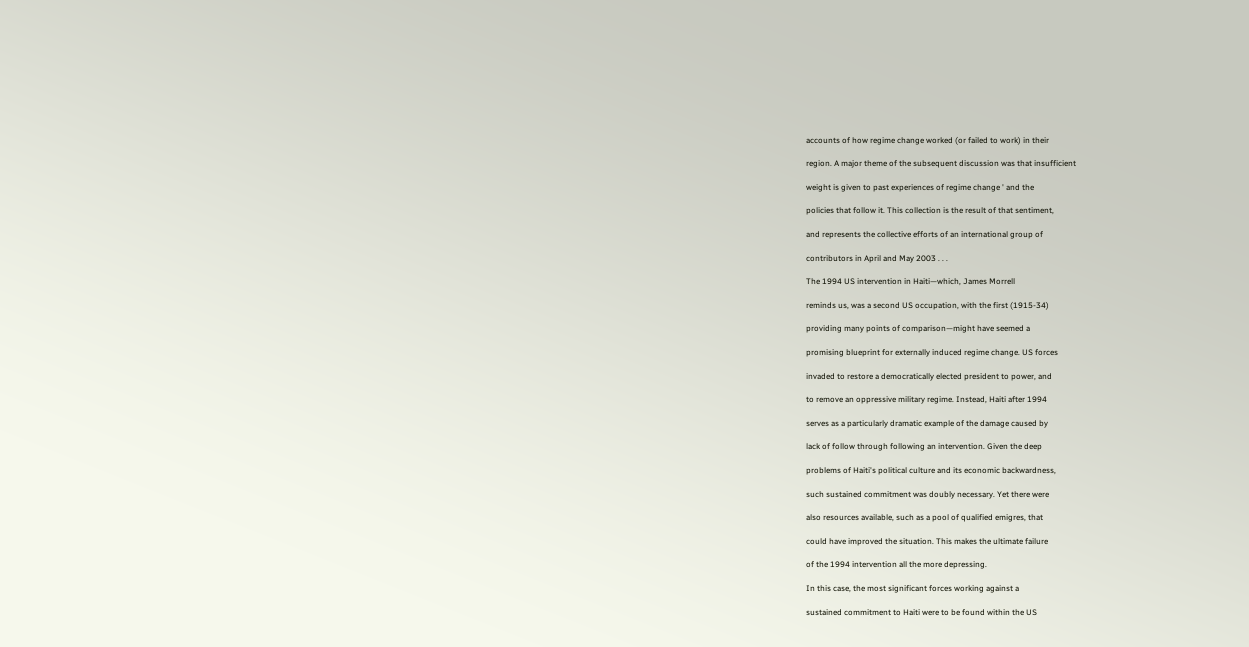accounts of how regime change worked (or failed to work) in their

region. A major theme of the subsequent discussion was that insufficient

weight is given to past experiences of regime change ' and the

policies that follow it. This collection is the result of that sentiment,

and represents the collective efforts of an international group of

contributors in April and May 2003 . . .

The 1994 US intervention in Haiti—which, James Morrell

reminds us, was a second US occupation, with the first (1915-34)

providing many points of comparison—might have seemed a

promising blueprint for externally induced regime change. US forces

invaded to restore a democratically elected president to power, and

to remove an oppressive military regime. Instead, Haiti after 1994

serves as a particularly dramatic example of the damage caused by

lack of follow through following an intervention. Given the deep

problems of Haiti's political culture and its economic backwardness,

such sustained commitment was doubly necessary. Yet there were

also resources available, such as a pool of qualified emigres, that

could have improved the situation. This makes the ultimate failure

of the 1994 intervention all the more depressing.

In this case, the most significant forces working against a

sustained commitment to Haiti were to be found within the US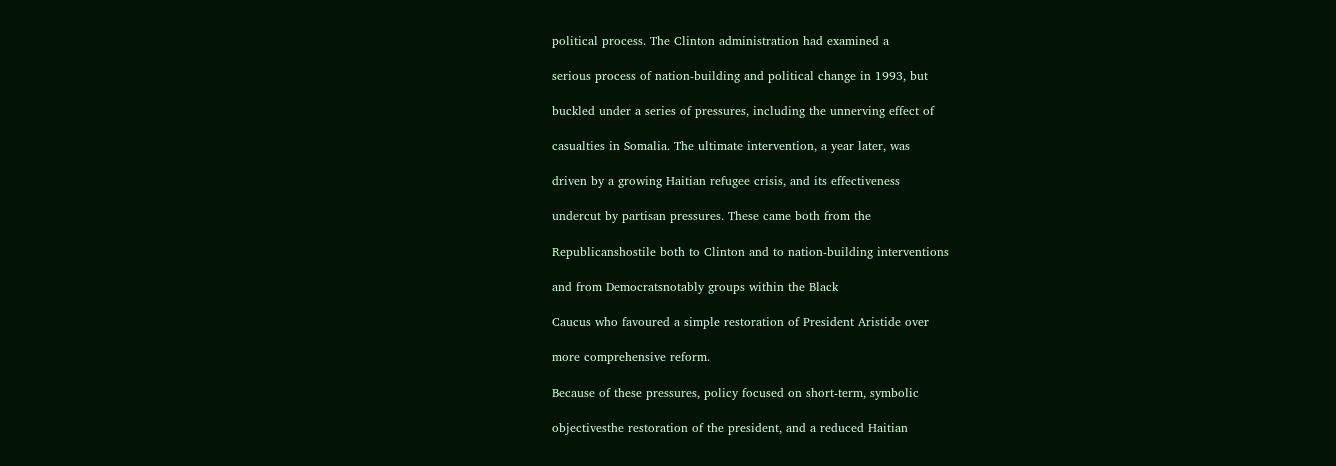political process. The Clinton administration had examined a

serious process of nation-building and political change in 1993, but

buckled under a series of pressures, including the unnerving effect of

casualties in Somalia. The ultimate intervention, a year later, was

driven by a growing Haitian refugee crisis, and its effectiveness

undercut by partisan pressures. These came both from the

Republicanshostile both to Clinton and to nation-building interventions

and from Democratsnotably groups within the Black

Caucus who favoured a simple restoration of President Aristide over

more comprehensive reform.

Because of these pressures, policy focused on short-term, symbolic

objectivesthe restoration of the president, and a reduced Haitian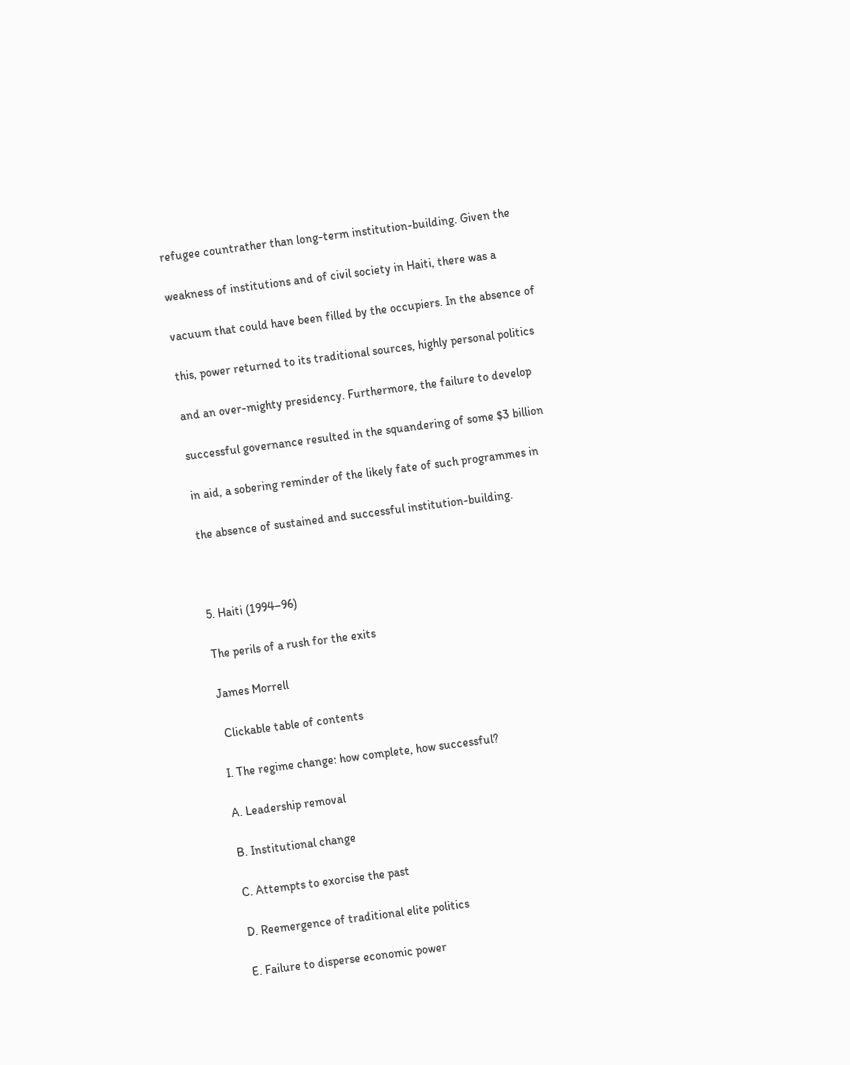refugee countrather than long-term institution-building. Given the

weakness of institutions and of civil society in Haiti, there was a

vacuum that could have been filled by the occupiers. In the absence of

this, power returned to its traditional sources, highly personal politics

and an over-mighty presidency. Furthermore, the failure to develop

successful governance resulted in the squandering of some $3 billion

in aid, a sobering reminder of the likely fate of such programmes in

the absence of sustained and successful institution-building.



5. Haiti (1994–96)

The perils of a rush for the exits

James Morrell

 Clickable table of contents

I. The regime change: how complete, how successful?

A. Leadership removal

B. Institutional change

C. Attempts to exorcise the past

D. Reemergence of traditional elite politics

E. Failure to disperse economic power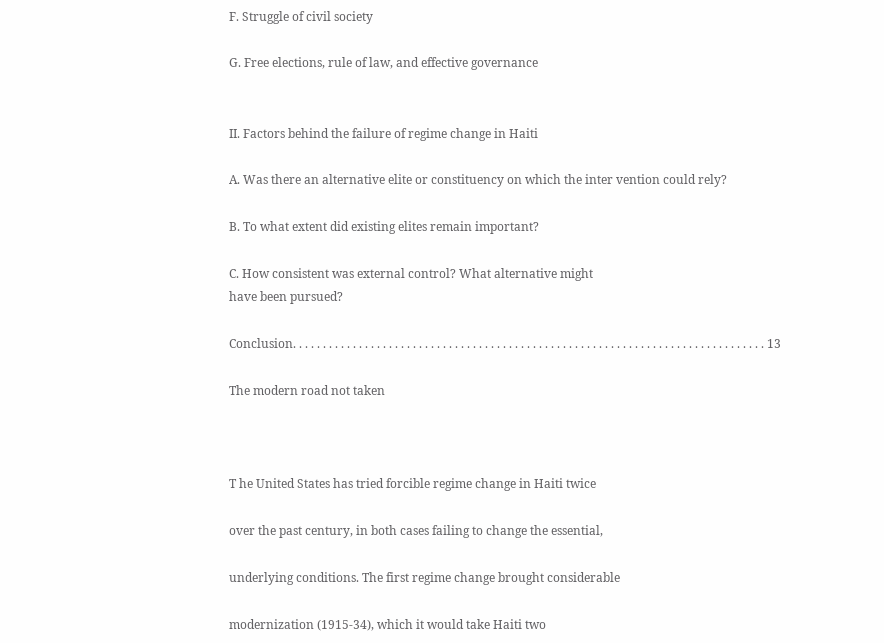F. Struggle of civil society

G. Free elections, rule of law, and effective governance


II. Factors behind the failure of regime change in Haiti

A. Was there an alternative elite or constituency on which the inter vention could rely?

B. To what extent did existing elites remain important?

C. How consistent was external control? What alternative might
have been pursued?

Conclusion. . . . . . . . . . . . . . . . . . . . . . . . . . . . . . . . . . . . . . . . . . . . . . . . . . . . . . . . . . . . . . . . . . . . . . . . . . . . . . . 13

The modern road not taken



T he United States has tried forcible regime change in Haiti twice

over the past century, in both cases failing to change the essential,

underlying conditions. The first regime change brought considerable

modernization (1915-34), which it would take Haiti two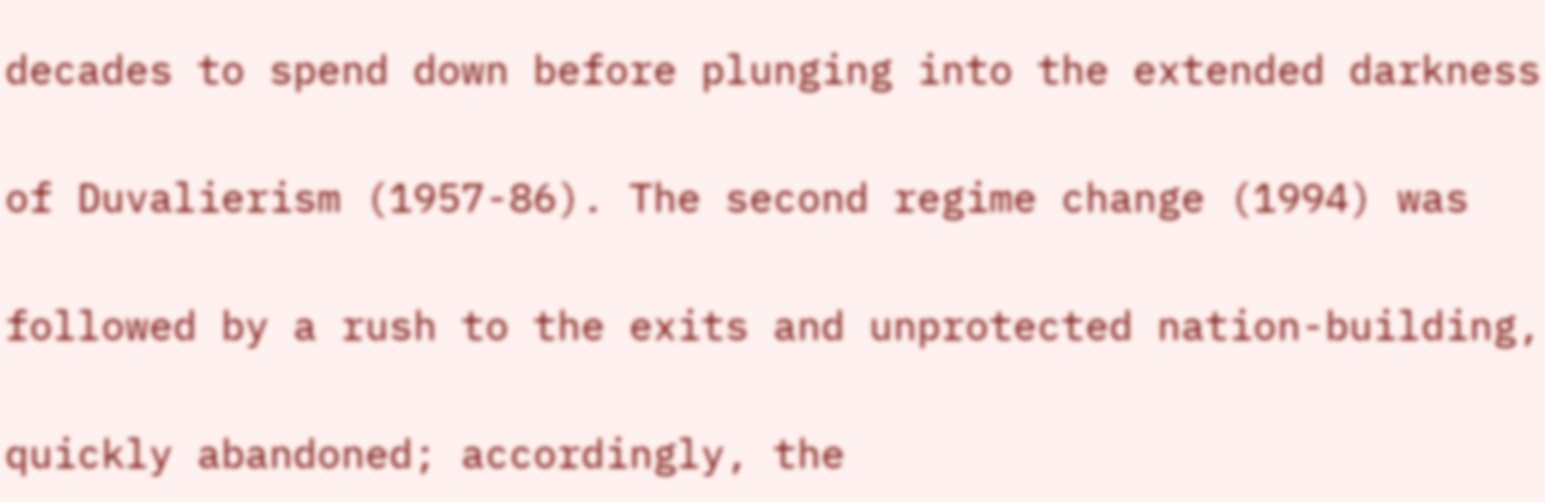decades to spend down before plunging into the extended darkness

of Duvalierism (1957-86). The second regime change (1994) was

followed by a rush to the exits and unprotected nation-building,

quickly abandoned; accordingly, the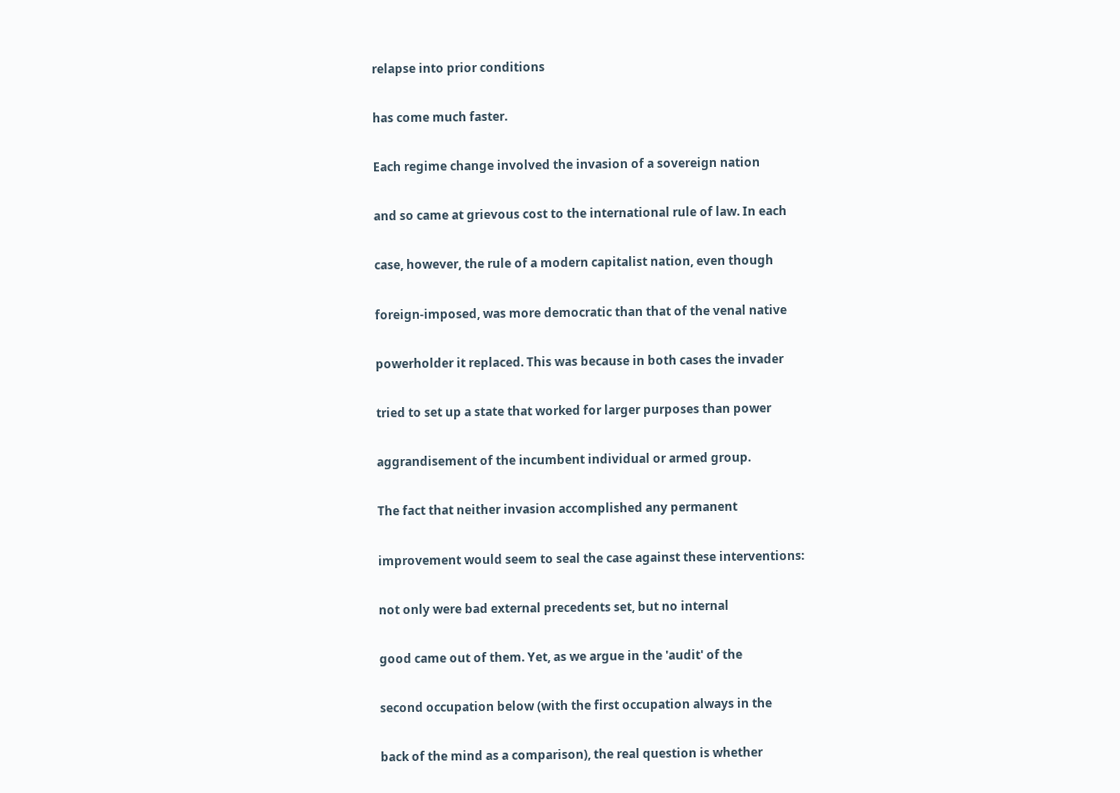relapse into prior conditions

has come much faster.

Each regime change involved the invasion of a sovereign nation

and so came at grievous cost to the international rule of law. In each

case, however, the rule of a modern capitalist nation, even though

foreign-imposed, was more democratic than that of the venal native

powerholder it replaced. This was because in both cases the invader

tried to set up a state that worked for larger purposes than power

aggrandisement of the incumbent individual or armed group.

The fact that neither invasion accomplished any permanent

improvement would seem to seal the case against these interventions:

not only were bad external precedents set, but no internal

good came out of them. Yet, as we argue in the 'audit' of the

second occupation below (with the first occupation always in the

back of the mind as a comparison), the real question is whether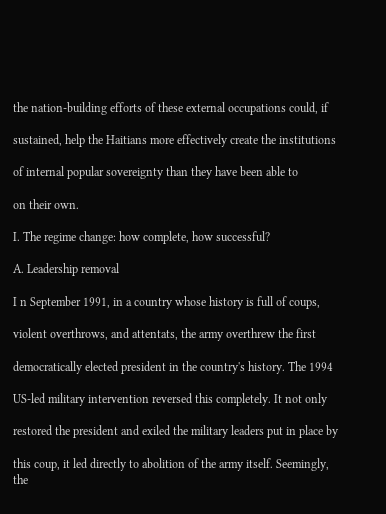the nation-building efforts of these external occupations could, if

sustained, help the Haitians more effectively create the institutions

of internal popular sovereignty than they have been able to

on their own.

I. The regime change: how complete, how successful?

A. Leadership removal

I n September 1991, in a country whose history is full of coups,

violent overthrows, and attentats, the army overthrew the first

democratically elected president in the country's history. The 1994

US-led military intervention reversed this completely. It not only

restored the president and exiled the military leaders put in place by

this coup, it led directly to abolition of the army itself. Seemingly, the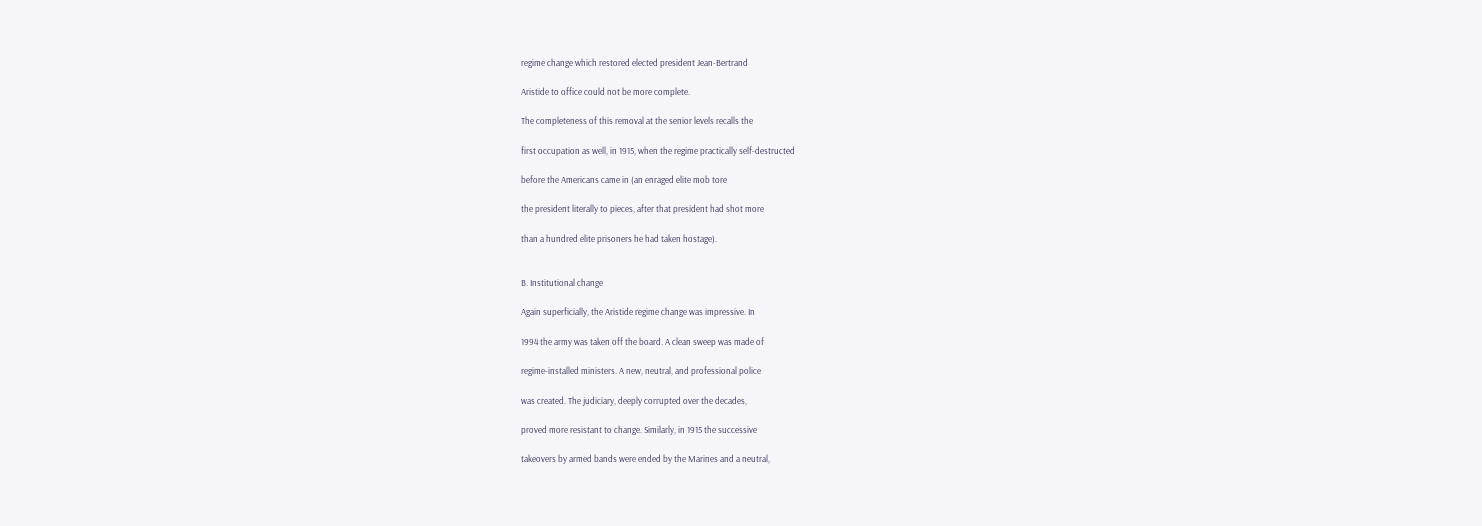regime change which restored elected president Jean-Bertrand

Aristide to office could not be more complete.

The completeness of this removal at the senior levels recalls the

first occupation as well, in 1915, when the regime practically self-destructed

before the Americans came in (an enraged elite mob tore

the president literally to pieces, after that president had shot more

than a hundred elite prisoners he had taken hostage).


B. Institutional change

Again superficially, the Aristide regime change was impressive. In

1994 the army was taken off the board. A clean sweep was made of

regime-installed ministers. A new, neutral, and professional police

was created. The judiciary, deeply corrupted over the decades,

proved more resistant to change. Similarly, in 1915 the successive

takeovers by armed bands were ended by the Marines and a neutral,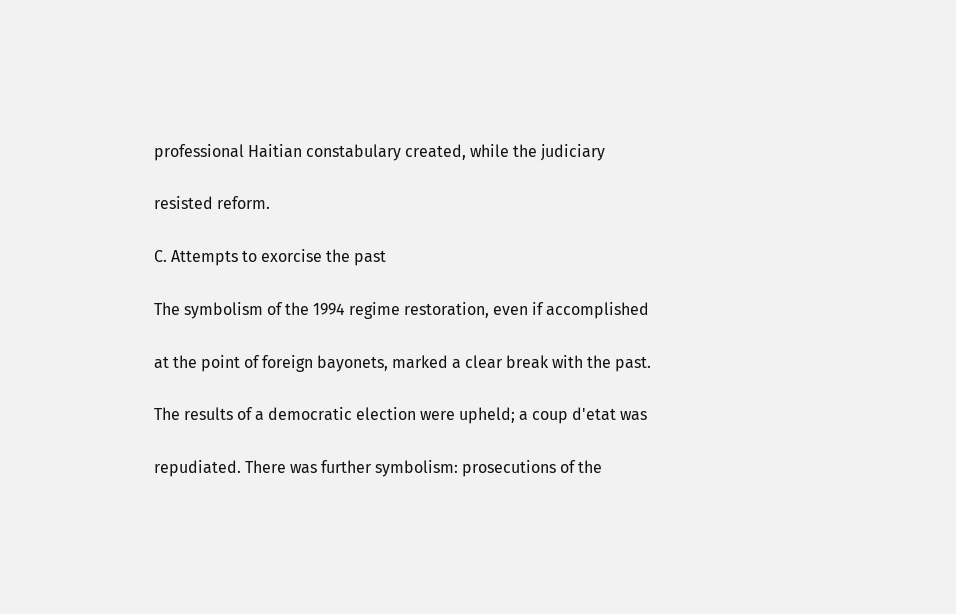professional Haitian constabulary created, while the judiciary

resisted reform.

C. Attempts to exorcise the past

The symbolism of the 1994 regime restoration, even if accomplished

at the point of foreign bayonets, marked a clear break with the past.

The results of a democratic election were upheld; a coup d'etat was

repudiated. There was further symbolism: prosecutions of the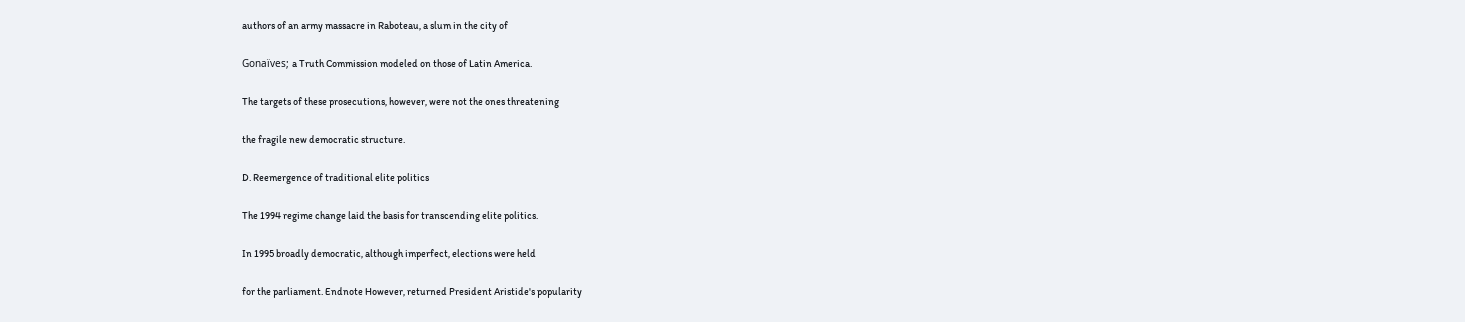authors of an army massacre in Raboteau, a slum in the city of

Gonaïves; a Truth Commission modeled on those of Latin America.

The targets of these prosecutions, however, were not the ones threatening

the fragile new democratic structure.

D. Reemergence of traditional elite politics

The 1994 regime change laid the basis for transcending elite politics.

In 1995 broadly democratic, although imperfect, elections were held

for the parliament. Endnote However, returned President Aristide's popularity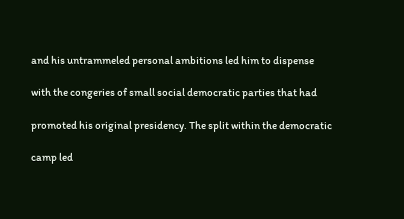and his untrammeled personal ambitions led him to dispense

with the congeries of small social democratic parties that had

promoted his original presidency. The split within the democratic

camp led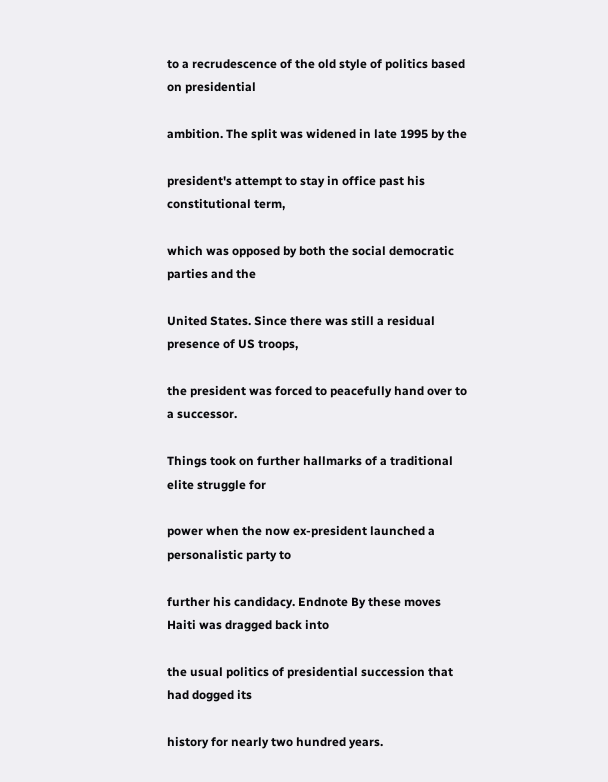to a recrudescence of the old style of politics based on presidential

ambition. The split was widened in late 1995 by the

president's attempt to stay in office past his constitutional term,

which was opposed by both the social democratic parties and the

United States. Since there was still a residual presence of US troops,

the president was forced to peacefully hand over to a successor.

Things took on further hallmarks of a traditional elite struggle for

power when the now ex-president launched a personalistic party to

further his candidacy. Endnote By these moves Haiti was dragged back into

the usual politics of presidential succession that had dogged its

history for nearly two hundred years.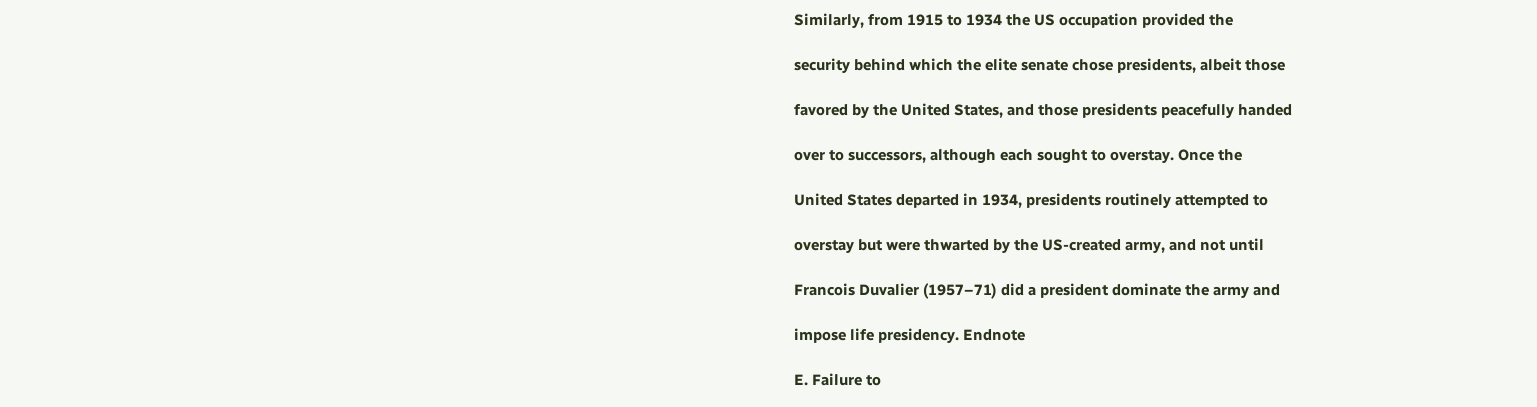Similarly, from 1915 to 1934 the US occupation provided the

security behind which the elite senate chose presidents, albeit those

favored by the United States, and those presidents peacefully handed

over to successors, although each sought to overstay. Once the

United States departed in 1934, presidents routinely attempted to

overstay but were thwarted by the US-created army, and not until

Francois Duvalier (1957–71) did a president dominate the army and

impose life presidency. Endnote

E. Failure to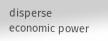disperse economic power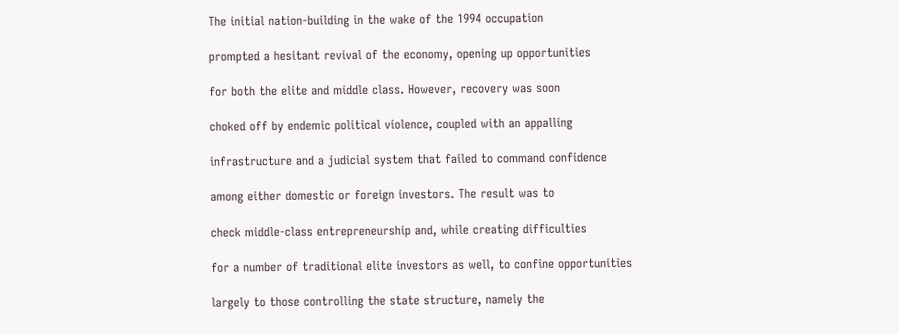The initial nation-building in the wake of the 1994 occupation

prompted a hesitant revival of the economy, opening up opportunities

for both the elite and middle class. However, recovery was soon

choked off by endemic political violence, coupled with an appalling

infrastructure and a judicial system that failed to command confidence

among either domestic or foreign investors. The result was to

check middle-class entrepreneurship and, while creating difficulties

for a number of traditional elite investors as well, to confine opportunities

largely to those controlling the state structure, namely the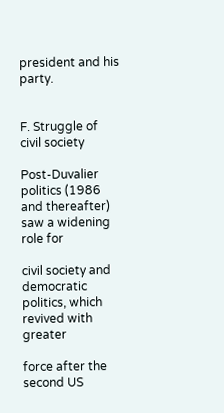president and his party.


F. Struggle of civil society

Post-Duvalier politics (1986 and thereafter) saw a widening role for

civil society and democratic politics, which revived with greater

force after the second US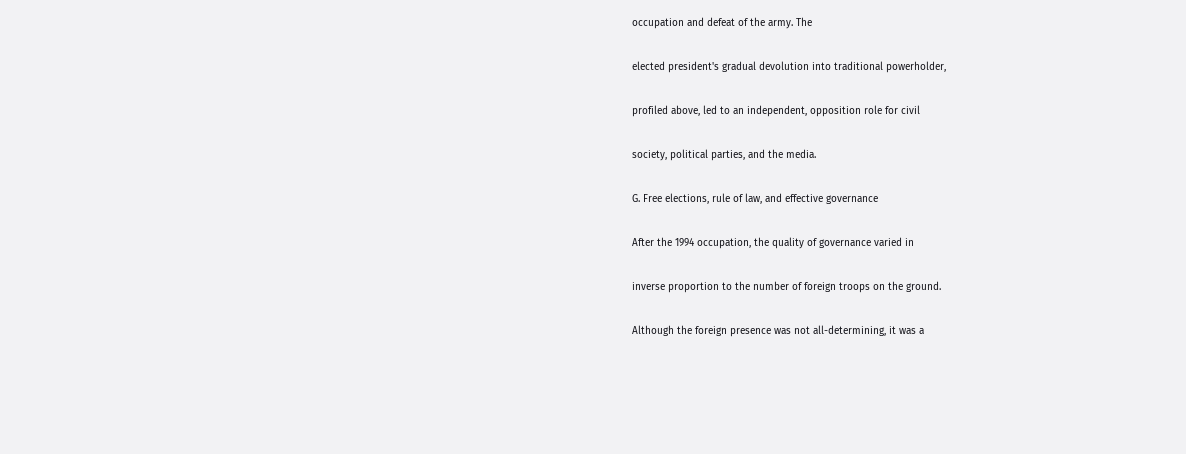occupation and defeat of the army. The

elected president's gradual devolution into traditional powerholder,

profiled above, led to an independent, opposition role for civil

society, political parties, and the media.

G. Free elections, rule of law, and effective governance

After the 1994 occupation, the quality of governance varied in

inverse proportion to the number of foreign troops on the ground.

Although the foreign presence was not all-determining, it was a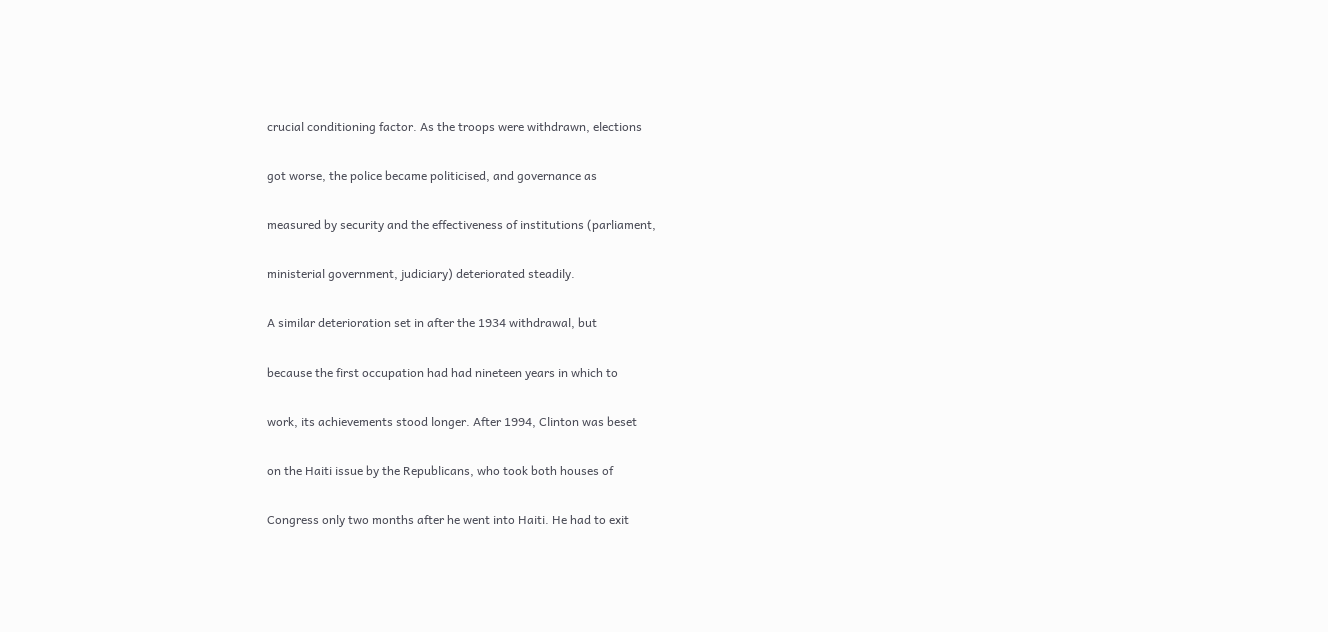crucial conditioning factor. As the troops were withdrawn, elections

got worse, the police became politicised, and governance as

measured by security and the effectiveness of institutions (parliament,

ministerial government, judiciary) deteriorated steadily.

A similar deterioration set in after the 1934 withdrawal, but

because the first occupation had had nineteen years in which to

work, its achievements stood longer. After 1994, Clinton was beset

on the Haiti issue by the Republicans, who took both houses of

Congress only two months after he went into Haiti. He had to exit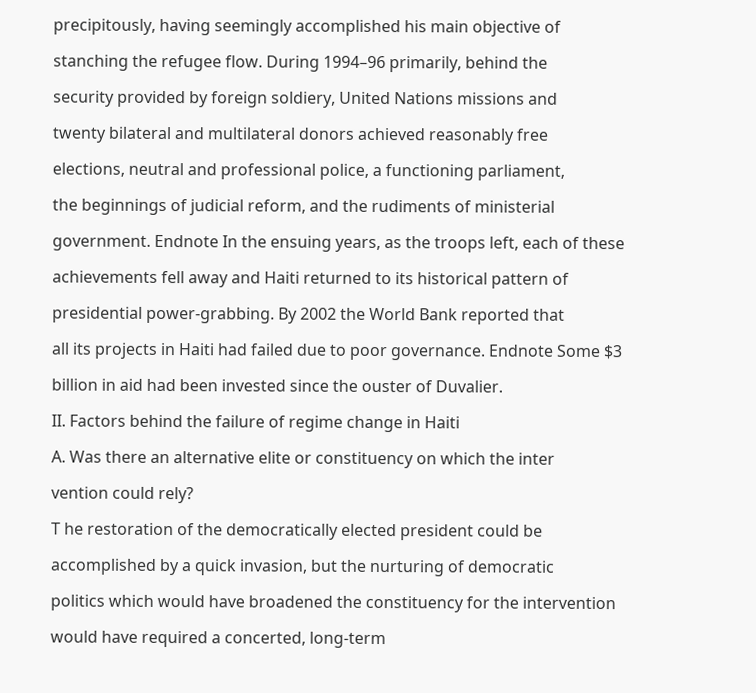precipitously, having seemingly accomplished his main objective of

stanching the refugee flow. During 1994–96 primarily, behind the

security provided by foreign soldiery, United Nations missions and

twenty bilateral and multilateral donors achieved reasonably free

elections, neutral and professional police, a functioning parliament,

the beginnings of judicial reform, and the rudiments of ministerial

government. Endnote In the ensuing years, as the troops left, each of these

achievements fell away and Haiti returned to its historical pattern of

presidential power-grabbing. By 2002 the World Bank reported that

all its projects in Haiti had failed due to poor governance. Endnote Some $3

billion in aid had been invested since the ouster of Duvalier.

II. Factors behind the failure of regime change in Haiti

A. Was there an alternative elite or constituency on which the inter

vention could rely?

T he restoration of the democratically elected president could be

accomplished by a quick invasion, but the nurturing of democratic

politics which would have broadened the constituency for the intervention

would have required a concerted, long-term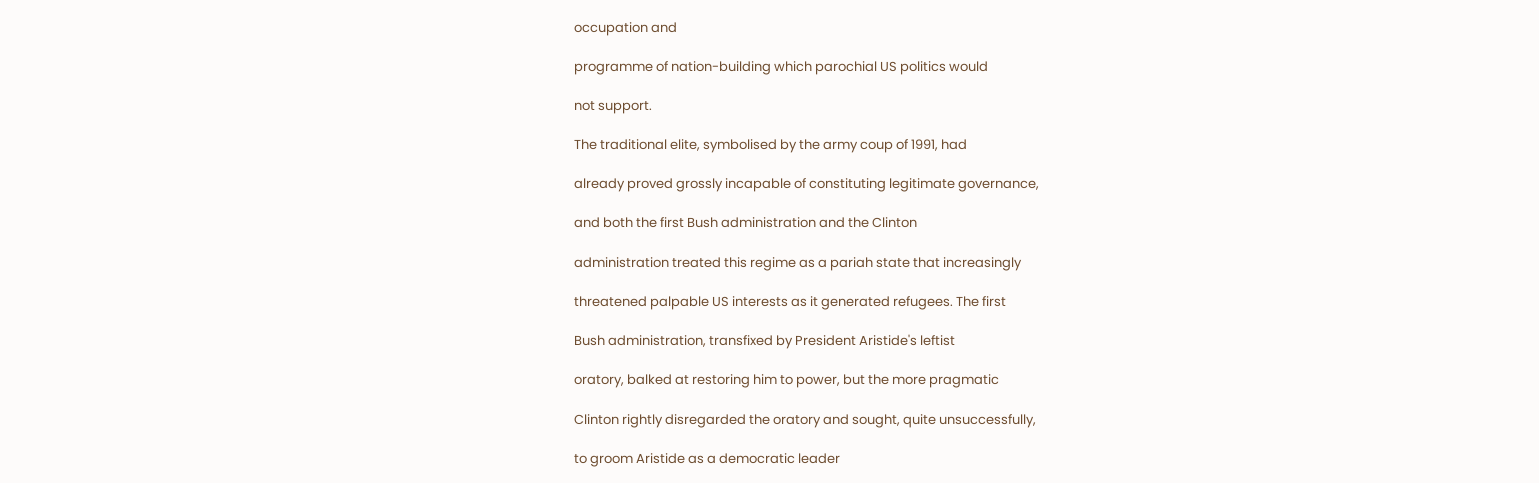occupation and

programme of nation-building which parochial US politics would

not support.

The traditional elite, symbolised by the army coup of 1991, had

already proved grossly incapable of constituting legitimate governance,

and both the first Bush administration and the Clinton

administration treated this regime as a pariah state that increasingly

threatened palpable US interests as it generated refugees. The first

Bush administration, transfixed by President Aristide's leftist

oratory, balked at restoring him to power, but the more pragmatic

Clinton rightly disregarded the oratory and sought, quite unsuccessfully,

to groom Aristide as a democratic leader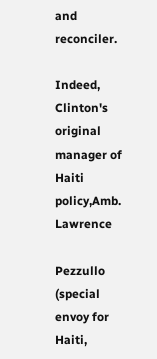and reconciler.

Indeed, Clinton's original manager of Haiti policy,Amb. Lawrence

Pezzullo (special envoy for Haiti,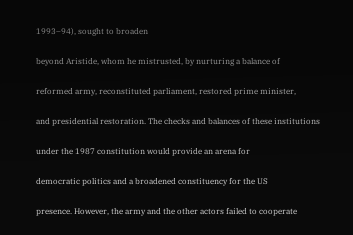1993–94), sought to broaden

beyond Aristide, whom he mistrusted, by nurturing a balance of

reformed army, reconstituted parliament, restored prime minister,

and presidential restoration. The checks and balances of these institutions

under the 1987 constitution would provide an arena for

democratic politics and a broadened constituency for the US

presence. However, the army and the other actors failed to cooperate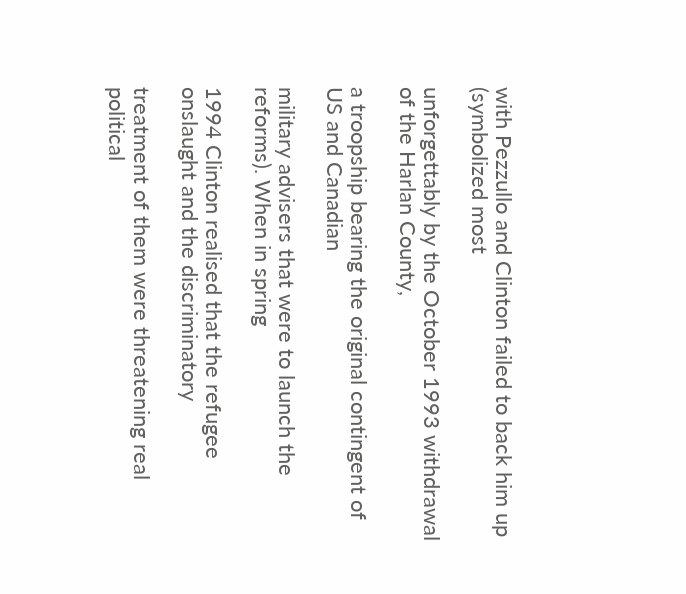with Pezzullo and Clinton failed to back him up (symbolized most

unforgettably by the October 1993 withdrawal of the Harlan County,

a troopship bearing the original contingent of US and Canadian

military advisers that were to launch the reforms). When in spring

1994 Clinton realised that the refugee onslaught and the discriminatory

treatment of them were threatening real political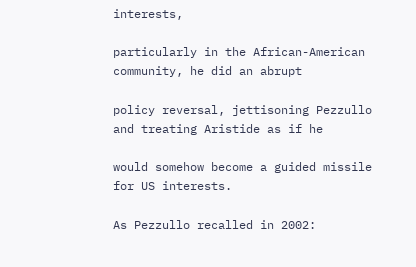interests,

particularly in the African-American community, he did an abrupt

policy reversal, jettisoning Pezzullo and treating Aristide as if he

would somehow become a guided missile for US interests.

As Pezzullo recalled in 2002: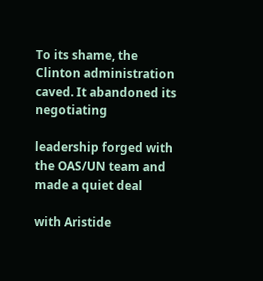To its shame, the Clinton administration caved. It abandoned its negotiating

leadership forged with the OAS/UN team and made a quiet deal

with Aristide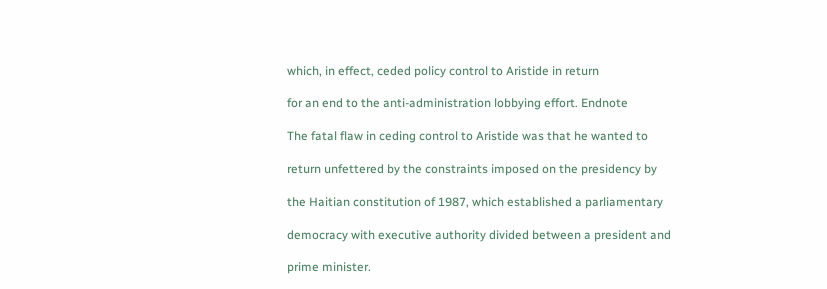which, in effect, ceded policy control to Aristide in return

for an end to the anti-administration lobbying effort. Endnote

The fatal flaw in ceding control to Aristide was that he wanted to

return unfettered by the constraints imposed on the presidency by

the Haitian constitution of 1987, which established a parliamentary

democracy with executive authority divided between a president and

prime minister.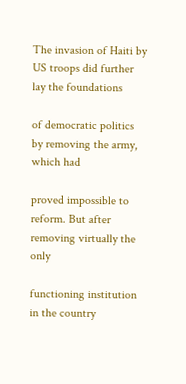The invasion of Haiti by US troops did further lay the foundations

of democratic politics by removing the army, which had

proved impossible to reform. But after removing virtually the only

functioning institution in the country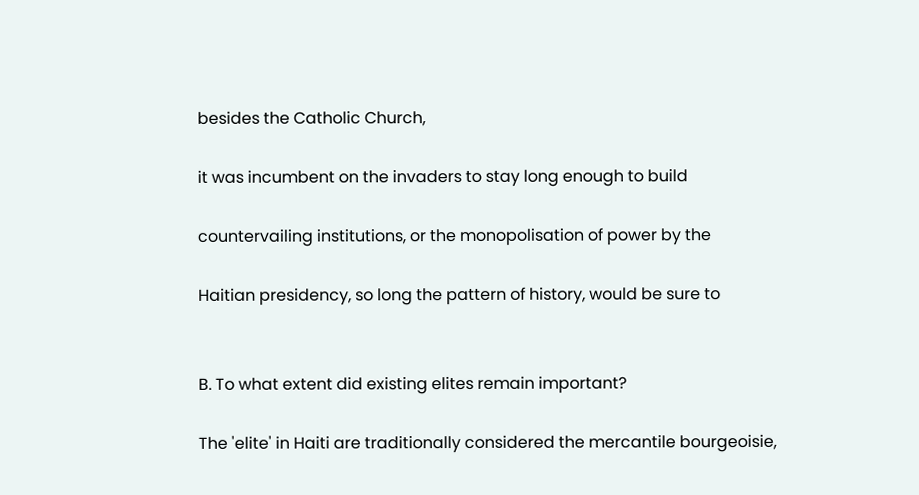besides the Catholic Church,

it was incumbent on the invaders to stay long enough to build

countervailing institutions, or the monopolisation of power by the

Haitian presidency, so long the pattern of history, would be sure to


B. To what extent did existing elites remain important?

The 'elite' in Haiti are traditionally considered the mercantile bourgeoisie,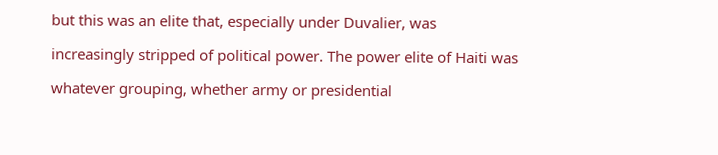but this was an elite that, especially under Duvalier, was

increasingly stripped of political power. The power elite of Haiti was

whatever grouping, whether army or presidential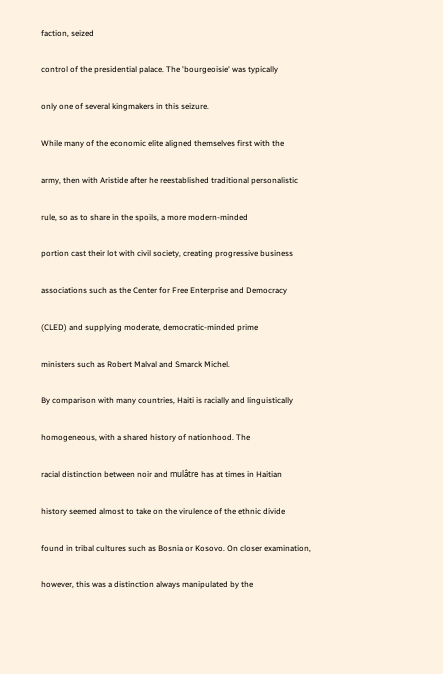faction, seized

control of the presidential palace. The 'bourgeoisie' was typically

only one of several kingmakers in this seizure.

While many of the economic elite aligned themselves first with the

army, then with Aristide after he reestablished traditional personalistic

rule, so as to share in the spoils, a more modern-minded

portion cast their lot with civil society, creating progressive business

associations such as the Center for Free Enterprise and Democracy

(CLED) and supplying moderate, democratic-minded prime

ministers such as Robert Malval and Smarck Michel.

By comparison with many countries, Haiti is racially and linguistically

homogeneous, with a shared history of nationhood. The

racial distinction between noir and mulâtre has at times in Haitian

history seemed almost to take on the virulence of the ethnic divide

found in tribal cultures such as Bosnia or Kosovo. On closer examination,

however, this was a distinction always manipulated by the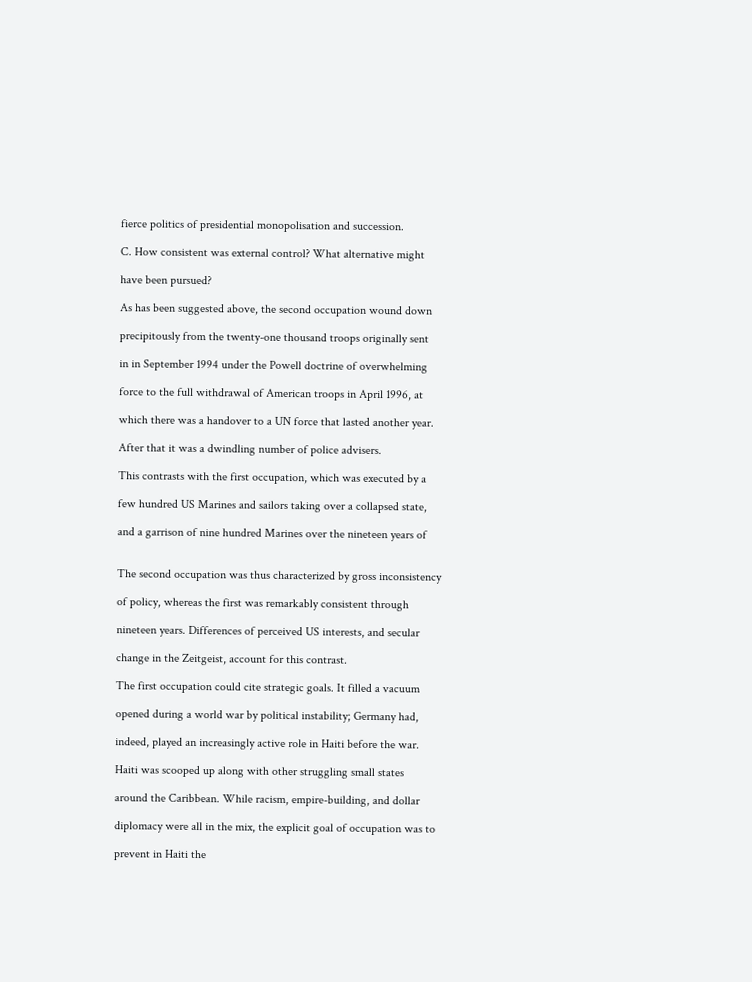fierce politics of presidential monopolisation and succession.

C. How consistent was external control? What alternative might

have been pursued?

As has been suggested above, the second occupation wound down

precipitously from the twenty-one thousand troops originally sent

in in September 1994 under the Powell doctrine of overwhelming

force to the full withdrawal of American troops in April 1996, at

which there was a handover to a UN force that lasted another year.

After that it was a dwindling number of police advisers.

This contrasts with the first occupation, which was executed by a

few hundred US Marines and sailors taking over a collapsed state,

and a garrison of nine hundred Marines over the nineteen years of


The second occupation was thus characterized by gross inconsistency

of policy, whereas the first was remarkably consistent through

nineteen years. Differences of perceived US interests, and secular

change in the Zeitgeist, account for this contrast.

The first occupation could cite strategic goals. It filled a vacuum

opened during a world war by political instability; Germany had,

indeed, played an increasingly active role in Haiti before the war.

Haiti was scooped up along with other struggling small states

around the Caribbean. While racism, empire-building, and dollar

diplomacy were all in the mix, the explicit goal of occupation was to

prevent in Haiti the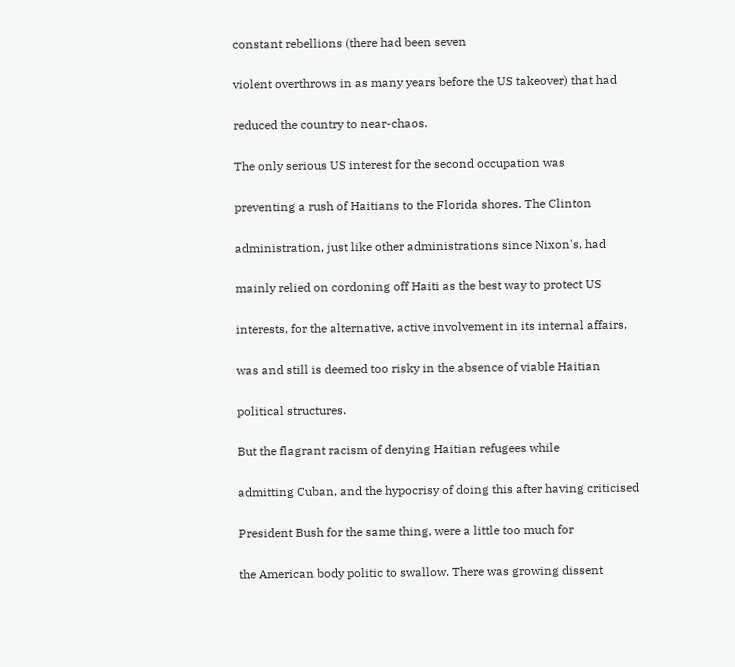constant rebellions (there had been seven

violent overthrows in as many years before the US takeover) that had

reduced the country to near-chaos.

The only serious US interest for the second occupation was

preventing a rush of Haitians to the Florida shores. The Clinton

administration, just like other administrations since Nixon's, had

mainly relied on cordoning off Haiti as the best way to protect US

interests, for the alternative, active involvement in its internal affairs,

was and still is deemed too risky in the absence of viable Haitian

political structures.

But the flagrant racism of denying Haitian refugees while

admitting Cuban, and the hypocrisy of doing this after having criticised

President Bush for the same thing, were a little too much for

the American body politic to swallow. There was growing dissent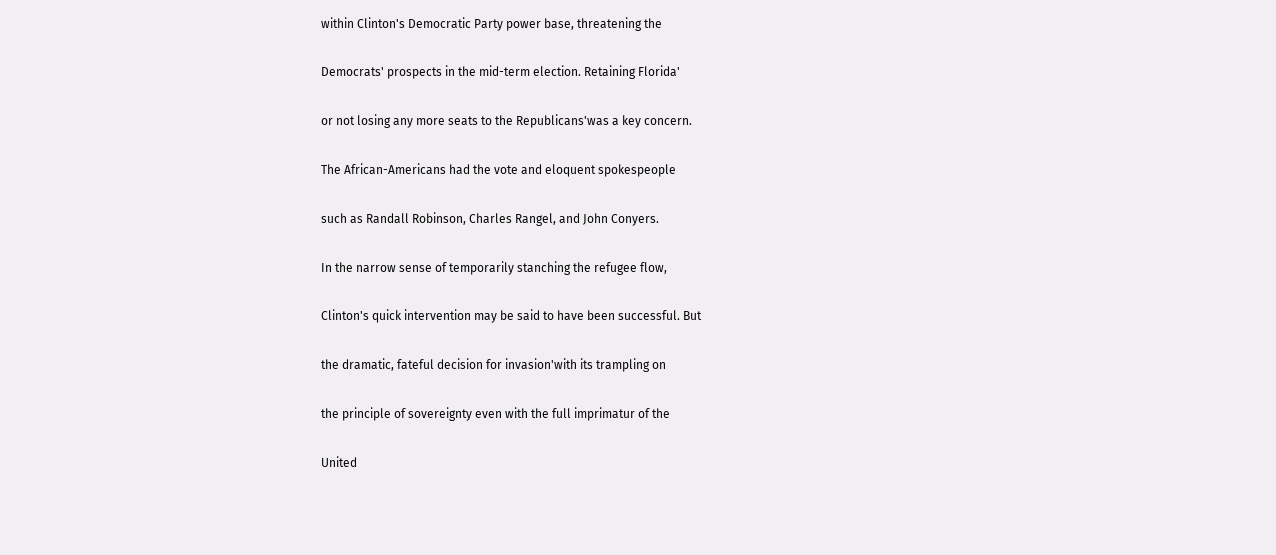within Clinton's Democratic Party power base, threatening the

Democrats' prospects in the mid-term election. Retaining Florida'

or not losing any more seats to the Republicans'was a key concern.

The African-Americans had the vote and eloquent spokespeople

such as Randall Robinson, Charles Rangel, and John Conyers.

In the narrow sense of temporarily stanching the refugee flow,

Clinton's quick intervention may be said to have been successful. But

the dramatic, fateful decision for invasion'with its trampling on

the principle of sovereignty even with the full imprimatur of the

United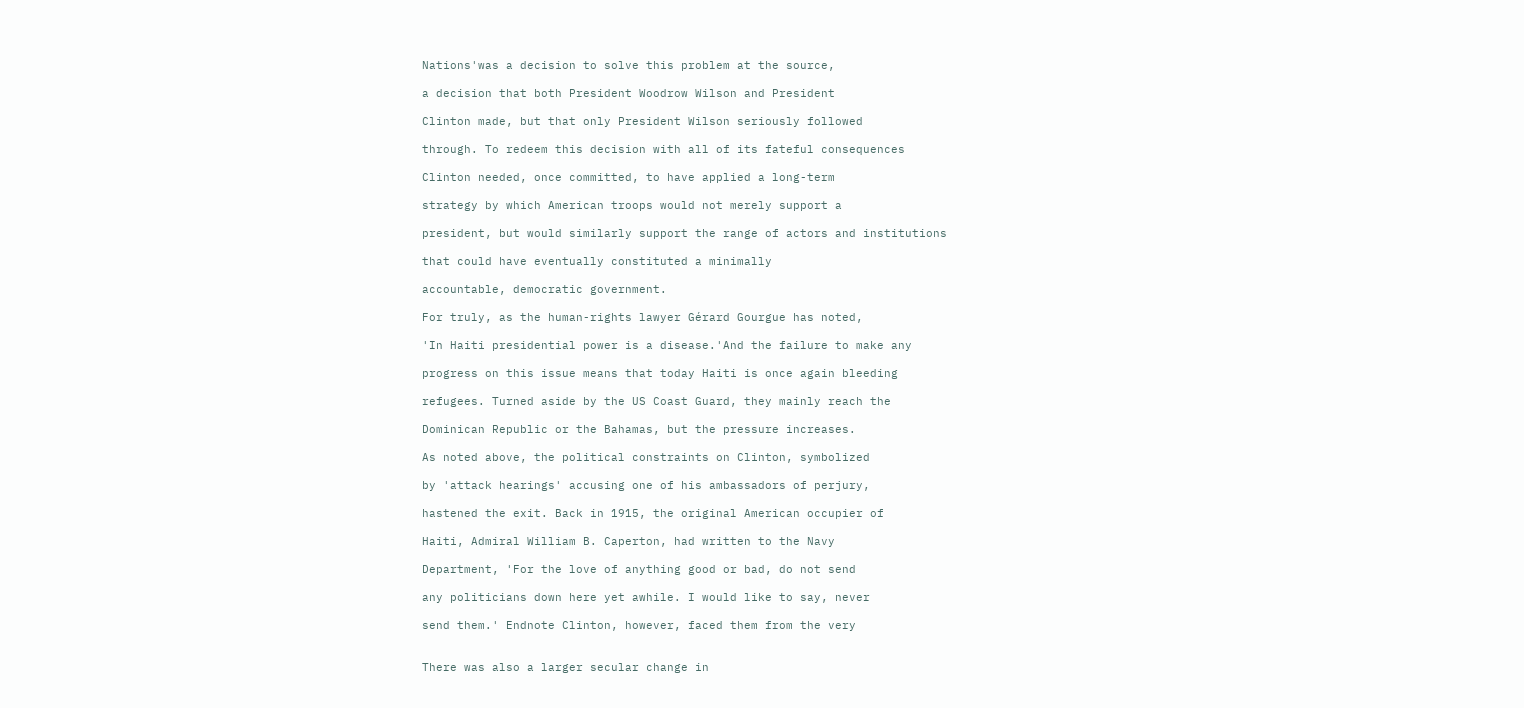Nations'was a decision to solve this problem at the source,

a decision that both President Woodrow Wilson and President

Clinton made, but that only President Wilson seriously followed

through. To redeem this decision with all of its fateful consequences

Clinton needed, once committed, to have applied a long-term

strategy by which American troops would not merely support a

president, but would similarly support the range of actors and institutions

that could have eventually constituted a minimally

accountable, democratic government.

For truly, as the human-rights lawyer Gérard Gourgue has noted,

'In Haiti presidential power is a disease.'And the failure to make any

progress on this issue means that today Haiti is once again bleeding

refugees. Turned aside by the US Coast Guard, they mainly reach the

Dominican Republic or the Bahamas, but the pressure increases.

As noted above, the political constraints on Clinton, symbolized

by 'attack hearings' accusing one of his ambassadors of perjury,

hastened the exit. Back in 1915, the original American occupier of

Haiti, Admiral William B. Caperton, had written to the Navy

Department, 'For the love of anything good or bad, do not send

any politicians down here yet awhile. I would like to say, never

send them.' Endnote Clinton, however, faced them from the very


There was also a larger secular change in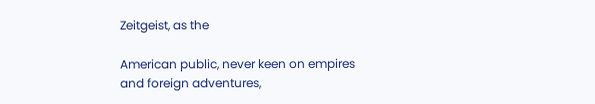Zeitgeist, as the

American public, never keen on empires and foreign adventures,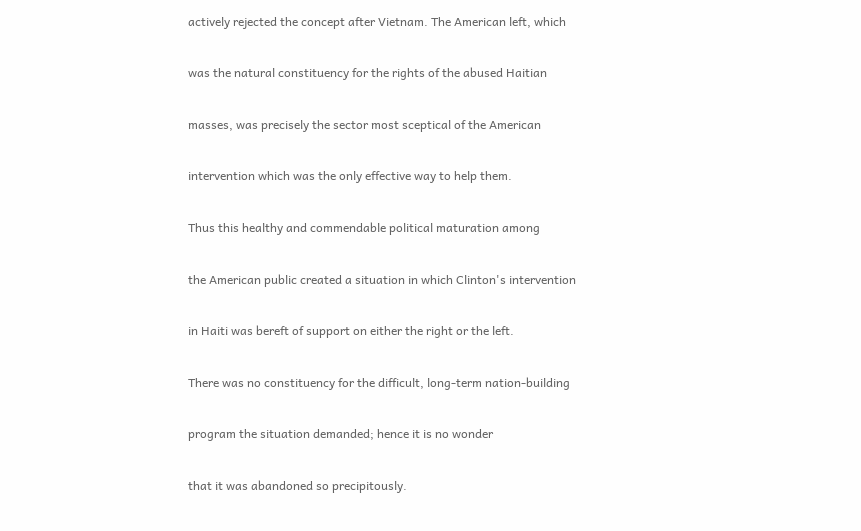actively rejected the concept after Vietnam. The American left, which

was the natural constituency for the rights of the abused Haitian

masses, was precisely the sector most sceptical of the American

intervention which was the only effective way to help them.

Thus this healthy and commendable political maturation among

the American public created a situation in which Clinton's intervention

in Haiti was bereft of support on either the right or the left.

There was no constituency for the difficult, long-term nation-building

program the situation demanded; hence it is no wonder

that it was abandoned so precipitously.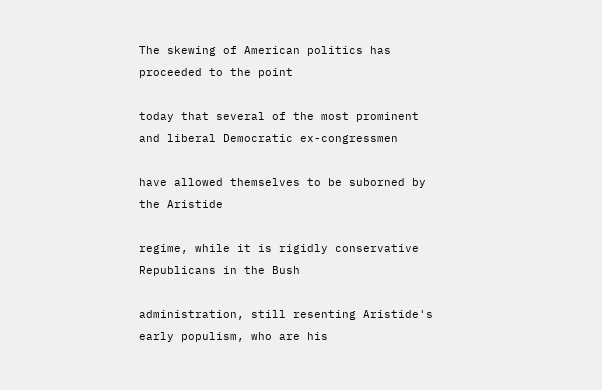The skewing of American politics has proceeded to the point

today that several of the most prominent and liberal Democratic ex-congressmen

have allowed themselves to be suborned by the Aristide

regime, while it is rigidly conservative Republicans in the Bush

administration, still resenting Aristide's early populism, who are his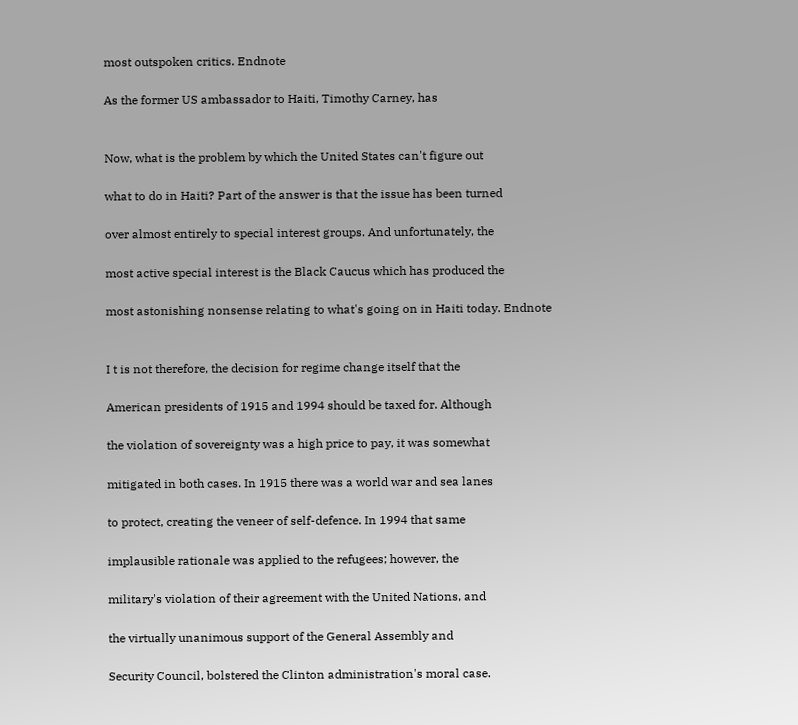most outspoken critics. Endnote

As the former US ambassador to Haiti, Timothy Carney, has


Now, what is the problem by which the United States can't figure out

what to do in Haiti? Part of the answer is that the issue has been turned

over almost entirely to special interest groups. And unfortunately, the

most active special interest is the Black Caucus which has produced the

most astonishing nonsense relating to what's going on in Haiti today. Endnote


I t is not therefore, the decision for regime change itself that the

American presidents of 1915 and 1994 should be taxed for. Although

the violation of sovereignty was a high price to pay, it was somewhat

mitigated in both cases. In 1915 there was a world war and sea lanes

to protect, creating the veneer of self-defence. In 1994 that same

implausible rationale was applied to the refugees; however, the

military's violation of their agreement with the United Nations, and

the virtually unanimous support of the General Assembly and

Security Council, bolstered the Clinton administration's moral case.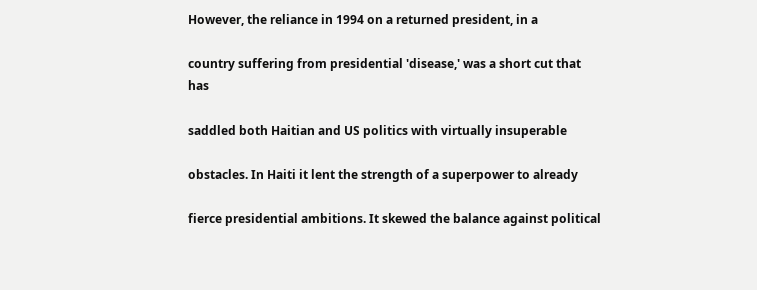However, the reliance in 1994 on a returned president, in a

country suffering from presidential 'disease,' was a short cut that has

saddled both Haitian and US politics with virtually insuperable

obstacles. In Haiti it lent the strength of a superpower to already

fierce presidential ambitions. It skewed the balance against political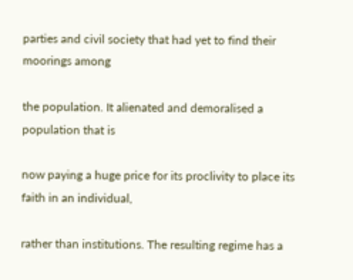parties and civil society that had yet to find their moorings among

the population. It alienated and demoralised a population that is

now paying a huge price for its proclivity to place its faith in an individual,

rather than institutions. The resulting regime has a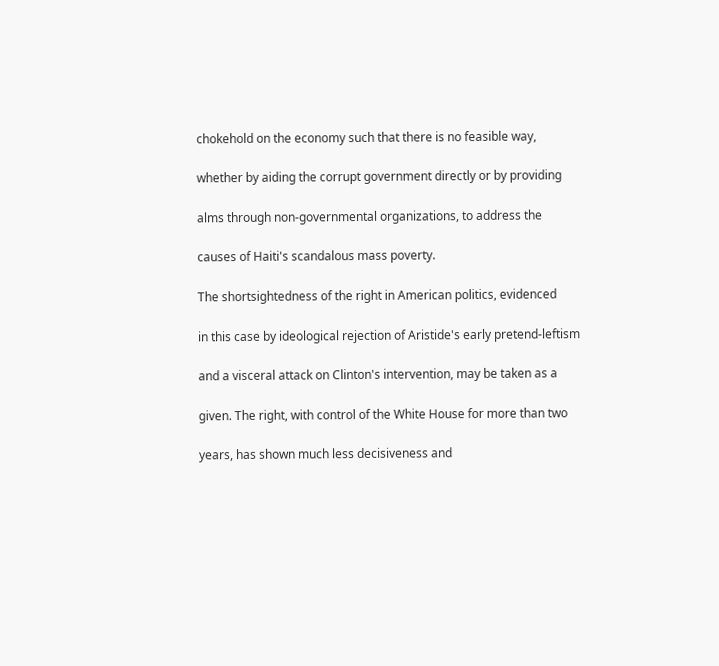chokehold on the economy such that there is no feasible way,

whether by aiding the corrupt government directly or by providing

alms through non-governmental organizations, to address the

causes of Haiti's scandalous mass poverty.

The shortsightedness of the right in American politics, evidenced

in this case by ideological rejection of Aristide's early pretend-leftism

and a visceral attack on Clinton's intervention, may be taken as a

given. The right, with control of the White House for more than two

years, has shown much less decisiveness and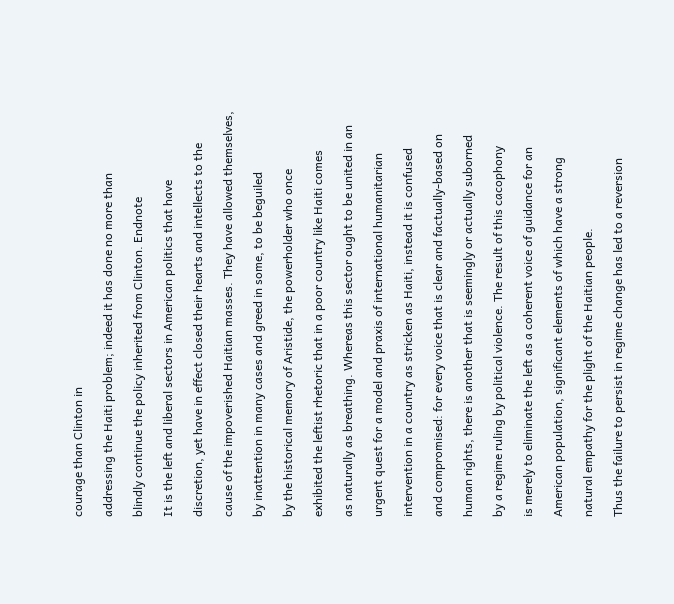courage than Clinton in

addressing the Haiti problem; indeed it has done no more than

blindly continue the policy inherited from Clinton. Endnote

It is the left and liberal sectors in American politics that have

discretion, yet have in effect closed their hearts and intellects to the

cause of the impoverished Haitian masses. They have allowed themselves,

by inattention in many cases and greed in some, to be beguiled

by the historical memory of Aristide, the powerholder who once

exhibited the leftist rhetoric that in a poor country like Haiti comes

as naturally as breathing. Whereas this sector ought to be united in an

urgent quest for a model and praxis of international humanitarian

intervention in a country as stricken as Haiti, instead it is confused

and compromised: for every voice that is clear and factually-based on

human rights, there is another that is seemingly or actually suborned

by a regime ruling by political violence. The result of this cacophony

is merely to eliminate the left as a coherent voice of guidance for an

American population, significant elements of which have a strong

natural empathy for the plight of the Haitian people.

Thus the failure to persist in regime change has led to a reversion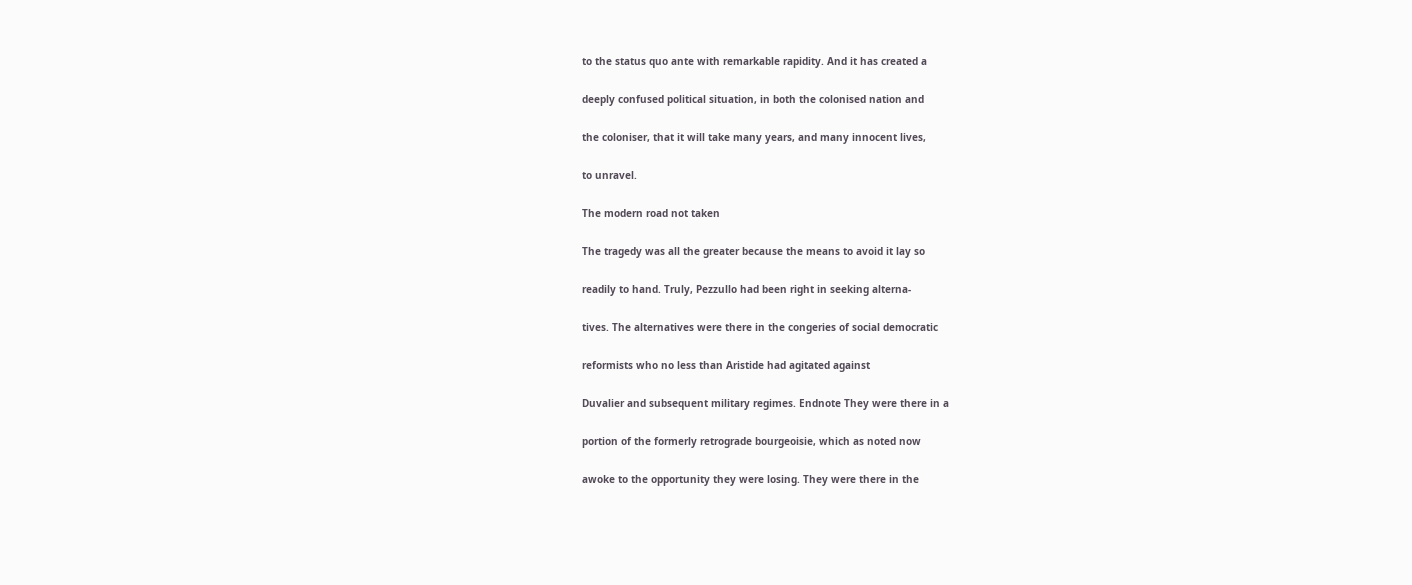to the status quo ante with remarkable rapidity. And it has created a

deeply confused political situation, in both the colonised nation and

the coloniser, that it will take many years, and many innocent lives,

to unravel.

The modern road not taken

The tragedy was all the greater because the means to avoid it lay so

readily to hand. Truly, Pezzullo had been right in seeking alterna-

tives. The alternatives were there in the congeries of social democratic

reformists who no less than Aristide had agitated against

Duvalier and subsequent military regimes. Endnote They were there in a

portion of the formerly retrograde bourgeoisie, which as noted now

awoke to the opportunity they were losing. They were there in the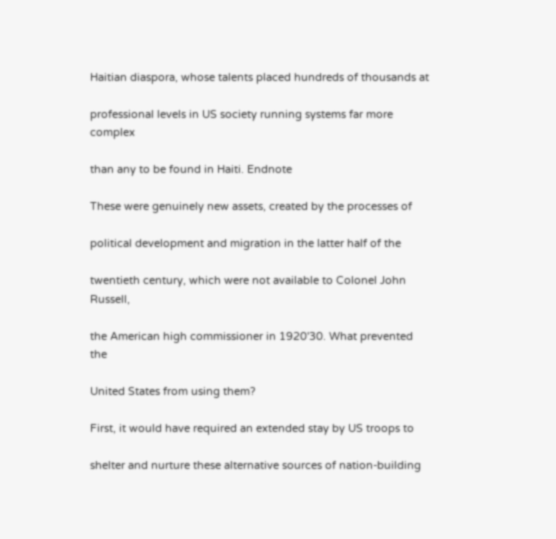Haitian diaspora, whose talents placed hundreds of thousands at

professional levels in US society running systems far more complex

than any to be found in Haiti. Endnote

These were genuinely new assets, created by the processes of

political development and migration in the latter half of the

twentieth century, which were not available to Colonel John Russell,

the American high commissioner in 1920'30. What prevented the

United States from using them?

First, it would have required an extended stay by US troops to

shelter and nurture these alternative sources of nation-building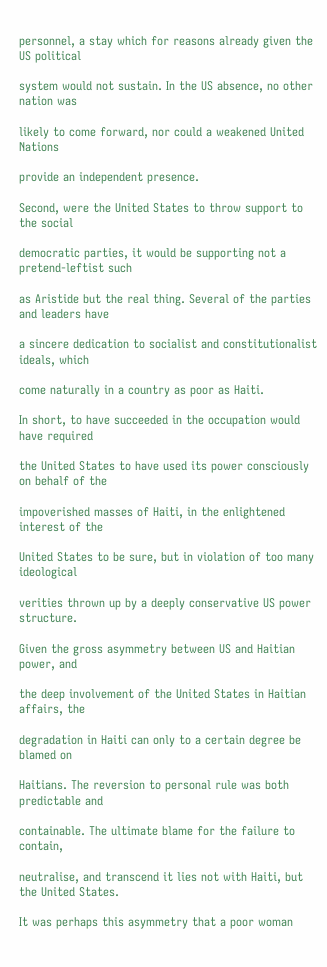personnel, a stay which for reasons already given the US political

system would not sustain. In the US absence, no other nation was

likely to come forward, nor could a weakened United Nations

provide an independent presence.

Second, were the United States to throw support to the social

democratic parties, it would be supporting not a pretend-leftist such

as Aristide but the real thing. Several of the parties and leaders have

a sincere dedication to socialist and constitutionalist ideals, which

come naturally in a country as poor as Haiti.

In short, to have succeeded in the occupation would have required

the United States to have used its power consciously on behalf of the

impoverished masses of Haiti, in the enlightened interest of the

United States to be sure, but in violation of too many ideological

verities thrown up by a deeply conservative US power structure.

Given the gross asymmetry between US and Haitian power, and

the deep involvement of the United States in Haitian affairs, the

degradation in Haiti can only to a certain degree be blamed on

Haitians. The reversion to personal rule was both predictable and

containable. The ultimate blame for the failure to contain,

neutralise, and transcend it lies not with Haiti, but the United States.

It was perhaps this asymmetry that a poor woman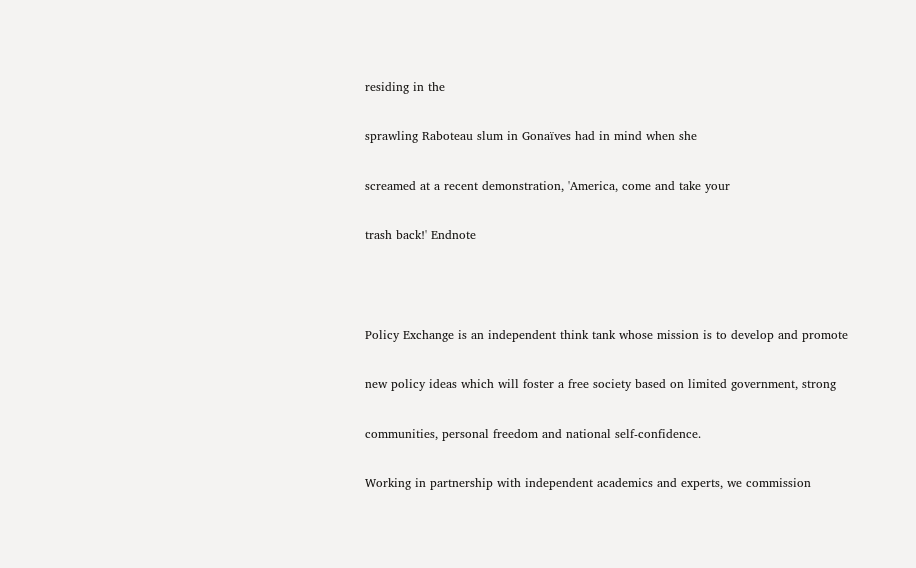residing in the

sprawling Raboteau slum in Gonaïves had in mind when she

screamed at a recent demonstration, 'America, come and take your

trash back!' Endnote



Policy Exchange is an independent think tank whose mission is to develop and promote

new policy ideas which will foster a free society based on limited government, strong

communities, personal freedom and national self-confidence.

Working in partnership with independent academics and experts, we commission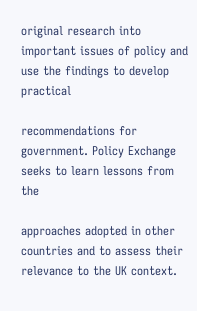original research into important issues of policy and use the findings to develop practical

recommendations for government. Policy Exchange seeks to learn lessons from the

approaches adopted in other countries and to assess their relevance to the UK context.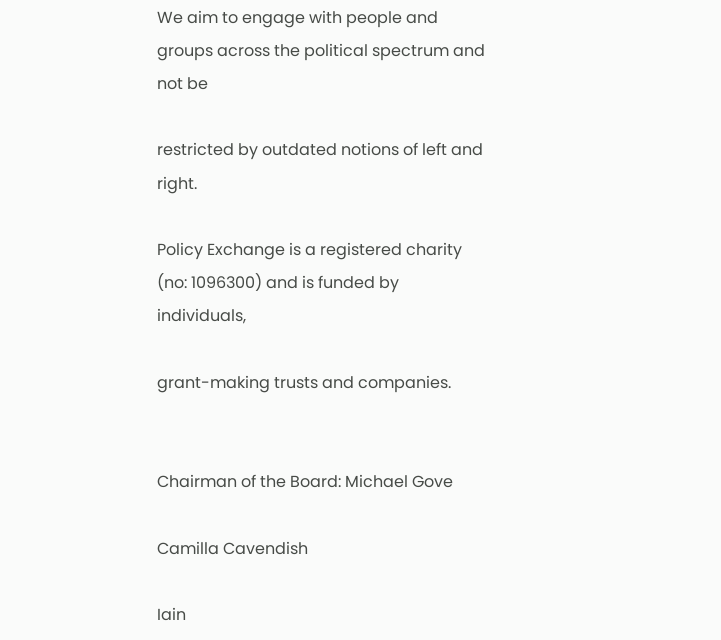We aim to engage with people and groups across the political spectrum and not be

restricted by outdated notions of left and right.

Policy Exchange is a registered charity (no: 1096300) and is funded by individuals,

grant-making trusts and companies.


Chairman of the Board: Michael Gove

Camilla Cavendish

Iain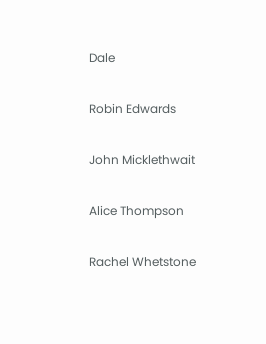Dale

Robin Edwards

John Micklethwait

Alice Thompson

Rachel Whetstone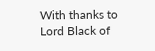With thanks to Lord Black of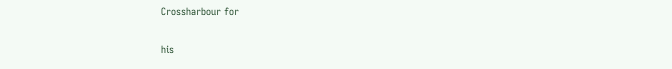Crossharbour for

his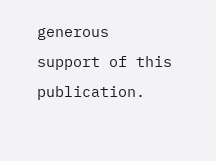generous support of this publication.